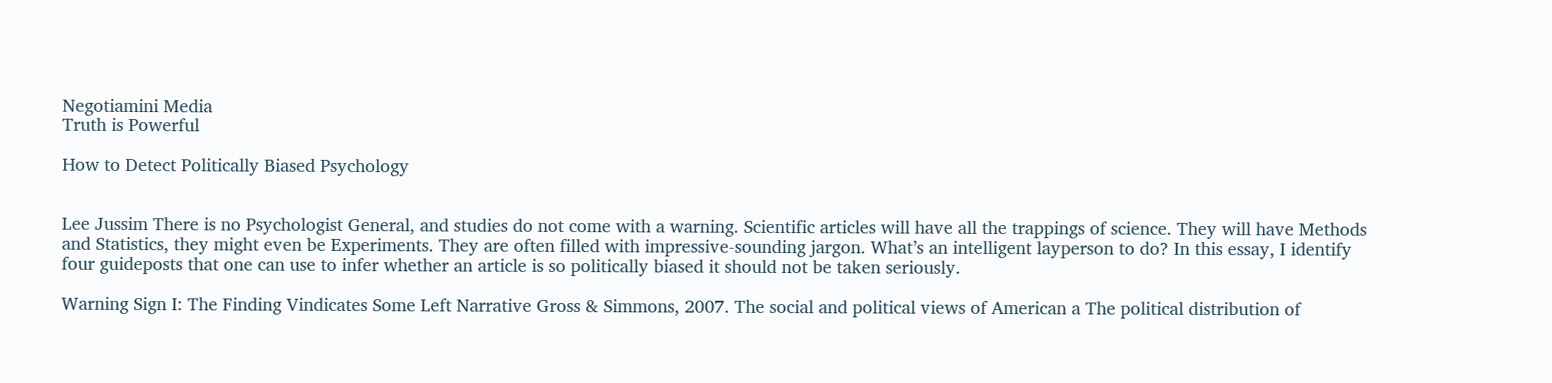Negotiamini Media
Truth is Powerful

How to Detect Politically Biased Psychology


Lee Jussim There is no Psychologist General, and studies do not come with a warning. Scientific articles will have all the trappings of science. They will have Methods and Statistics, they might even be Experiments. They are often filled with impressive-sounding jargon. What’s an intelligent layperson to do? In this essay, I identify four guideposts that one can use to infer whether an article is so politically biased it should not be taken seriously.

Warning Sign I: The Finding Vindicates Some Left Narrative Gross & Simmons, 2007. The social and political views of American a The political distribution of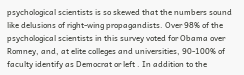psychological scientists is so skewed that the numbers sound like delusions of right-wing propagandists. Over 98% of the psychological scientists in this survey voted for Obama over Romney, and, at elite colleges and universities, 90-100% of faculty identify as Democrat or left . In addition to the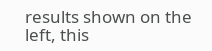results shown on the left, this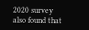2020 survey also found that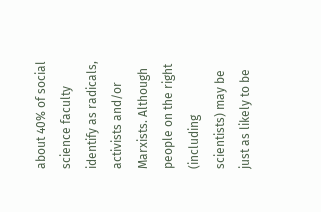about 40% of social science faculty identify as radicals, activists and/or Marxists. Although people on the right (including scientists) may be just as likely to be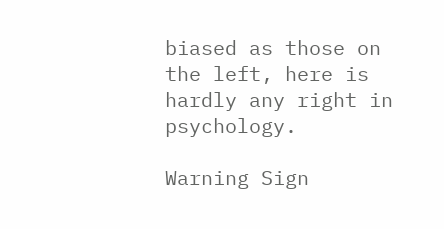biased as those on the left, here is hardly any right in psychology.

Warning Sign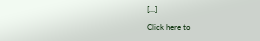[…]

Click here to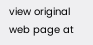view original web page at